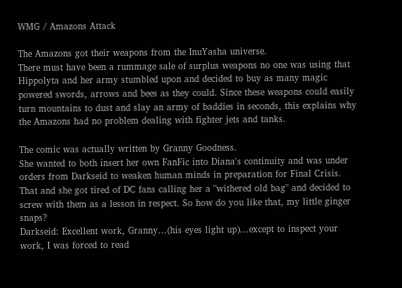WMG / Amazons Attack

The Amazons got their weapons from the InuYasha universe.
There must have been a rummage sale of surplus weapons no one was using that Hippolyta and her army stumbled upon and decided to buy as many magic powered swords, arrows and bees as they could. Since these weapons could easily turn mountains to dust and slay an army of baddies in seconds, this explains why the Amazons had no problem dealing with fighter jets and tanks.

The comic was actually written by Granny Goodness.
She wanted to both insert her own FanFic into Diana's continuity and was under orders from Darkseid to weaken human minds in preparation for Final Crisis. That and she got tired of DC fans calling her a "withered old bag" and decided to screw with them as a lesson in respect. So how do you like that, my little ginger snaps?
Darkseid: Excellent work, Granny...(his eyes light up)...except to inspect your work, I was forced to read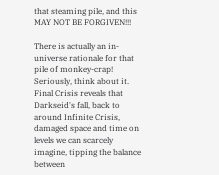that steaming pile, and this MAY NOT BE FORGIVEN!!!

There is actually an in-universe rationale for that pile of monkey-crap!
Seriously, think about it. Final Crisis reveals that Darkseid's fall, back to around Infinite Crisis, damaged space and time on levels we can scarcely imagine, tipping the balance between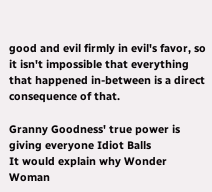good and evil firmly in evil's favor, so it isn't impossible that everything that happened in-between is a direct consequence of that.

Granny Goodness' true power is giving everyone Idiot Balls
It would explain why Wonder Woman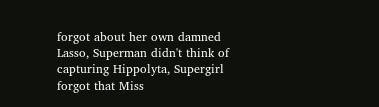forgot about her own damned Lasso, Superman didn't think of capturing Hippolyta, Supergirl forgot that Miss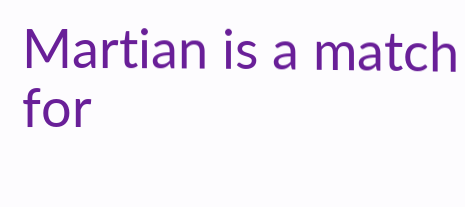Martian is a match for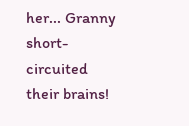her... Granny short-circuited their brains!